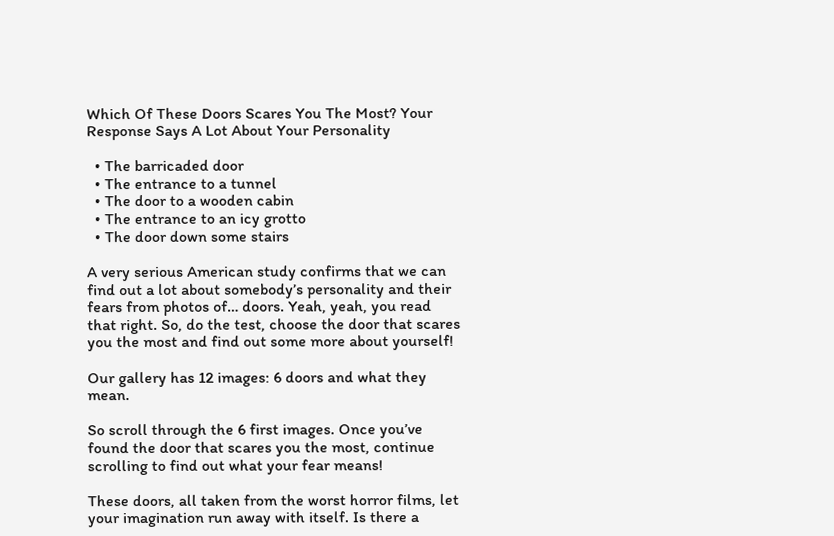Which Of These Doors Scares You The Most? Your Response Says A Lot About Your Personality

  • The barricaded door
  • The entrance to a tunnel
  • The door to a wooden cabin
  • The entrance to an icy grotto
  • The door down some stairs

A very serious American study confirms that we can find out a lot about somebody’s personality and their fears from photos of… doors. Yeah, yeah, you read that right. So, do the test, choose the door that scares you the most and find out some more about yourself!

Our gallery has 12 images: 6 doors and what they mean.

So scroll through the 6 first images. Once you’ve found the door that scares you the most, continue scrolling to find out what your fear means!

These doors, all taken from the worst horror films, let your imagination run away with itself. Is there a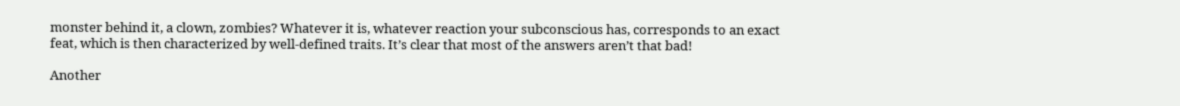monster behind it, a clown, zombies? Whatever it is, whatever reaction your subconscious has, corresponds to an exact feat, which is then characterized by well-defined traits. It’s clear that most of the answers aren’t that bad!

Another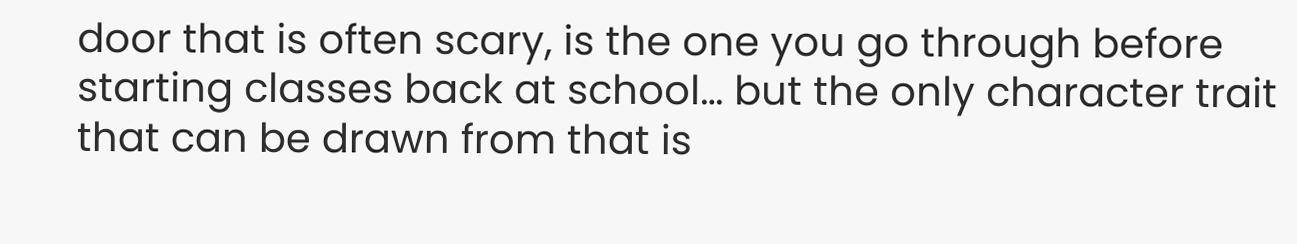door that is often scary, is the one you go through before starting classes back at school… but the only character trait that can be drawn from that is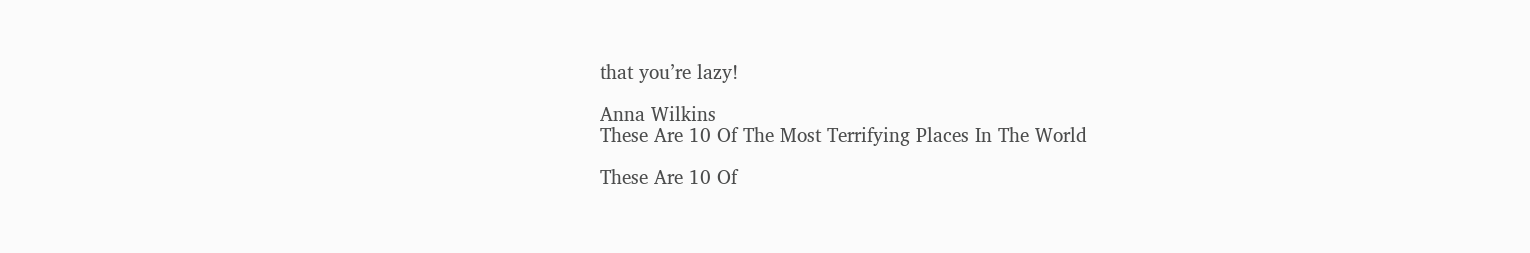that you’re lazy!

Anna Wilkins
These Are 10 Of The Most Terrifying Places In The World

These Are 10 Of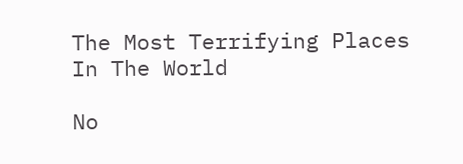The Most Terrifying Places In The World

No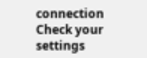connection
Check your settings